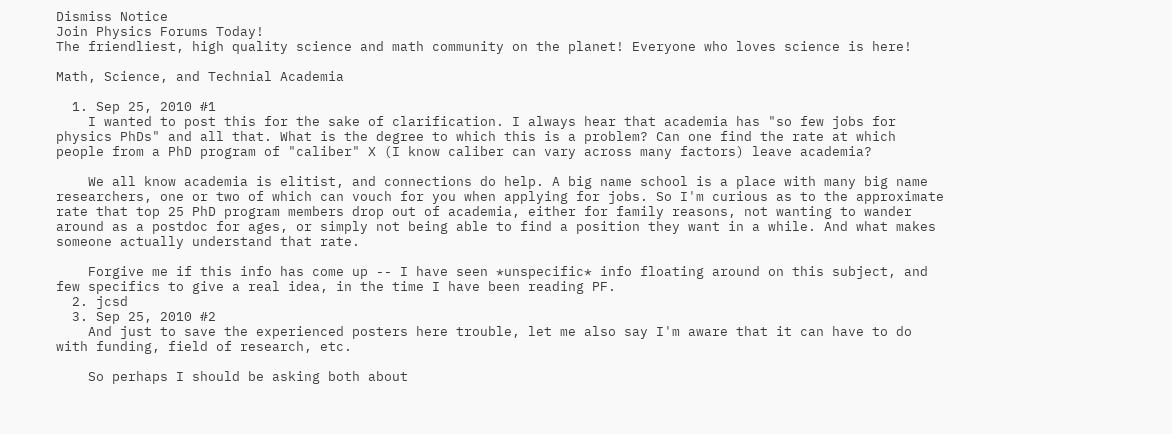Dismiss Notice
Join Physics Forums Today!
The friendliest, high quality science and math community on the planet! Everyone who loves science is here!

Math, Science, and Technial Academia

  1. Sep 25, 2010 #1
    I wanted to post this for the sake of clarification. I always hear that academia has "so few jobs for physics PhDs" and all that. What is the degree to which this is a problem? Can one find the rate at which people from a PhD program of "caliber" X (I know caliber can vary across many factors) leave academia?

    We all know academia is elitist, and connections do help. A big name school is a place with many big name researchers, one or two of which can vouch for you when applying for jobs. So I'm curious as to the approximate rate that top 25 PhD program members drop out of academia, either for family reasons, not wanting to wander around as a postdoc for ages, or simply not being able to find a position they want in a while. And what makes someone actually understand that rate.

    Forgive me if this info has come up -- I have seen *unspecific* info floating around on this subject, and few specifics to give a real idea, in the time I have been reading PF.
  2. jcsd
  3. Sep 25, 2010 #2
    And just to save the experienced posters here trouble, let me also say I'm aware that it can have to do with funding, field of research, etc.

    So perhaps I should be asking both about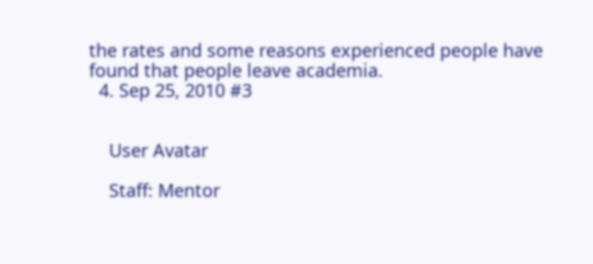the rates and some reasons experienced people have found that people leave academia.
  4. Sep 25, 2010 #3


    User Avatar

    Staff: Mentor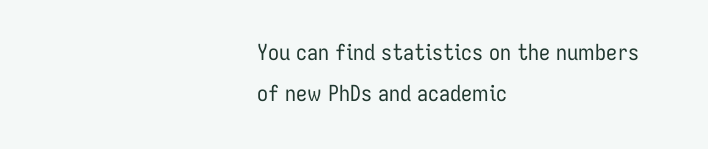You can find statistics on the numbers of new PhDs and academic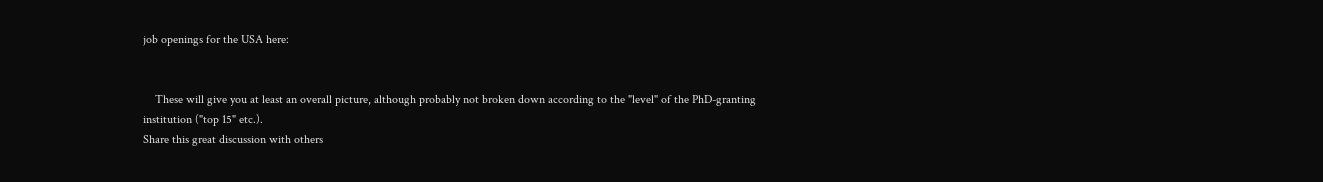job openings for the USA here:


    These will give you at least an overall picture, although probably not broken down according to the "level" of the PhD-granting institution ("top 15" etc.).
Share this great discussion with others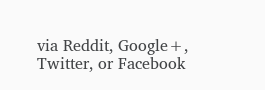via Reddit, Google+, Twitter, or Facebook